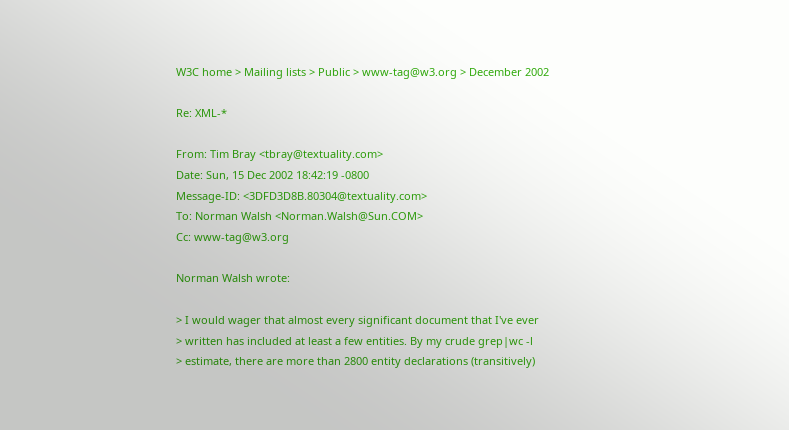W3C home > Mailing lists > Public > www-tag@w3.org > December 2002

Re: XML-*

From: Tim Bray <tbray@textuality.com>
Date: Sun, 15 Dec 2002 18:42:19 -0800
Message-ID: <3DFD3D8B.80304@textuality.com>
To: Norman Walsh <Norman.Walsh@Sun.COM>
Cc: www-tag@w3.org

Norman Walsh wrote:

> I would wager that almost every significant document that I've ever
> written has included at least a few entities. By my crude grep|wc -l
> estimate, there are more than 2800 entity declarations (transitively)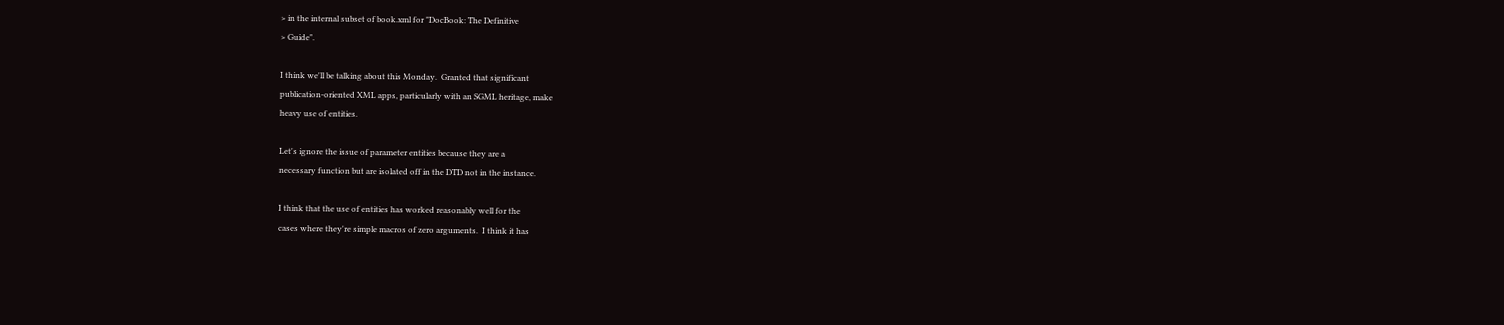> in the internal subset of book.xml for "DocBook: The Definitive
> Guide".

I think we'll be talking about this Monday.  Granted that significant
publication-oriented XML apps, particularly with an SGML heritage, make
heavy use of entities.

Let's ignore the issue of parameter entities because they are a
necessary function but are isolated off in the DTD not in the instance.

I think that the use of entities has worked reasonably well for the
cases where they're simple macros of zero arguments.  I think it has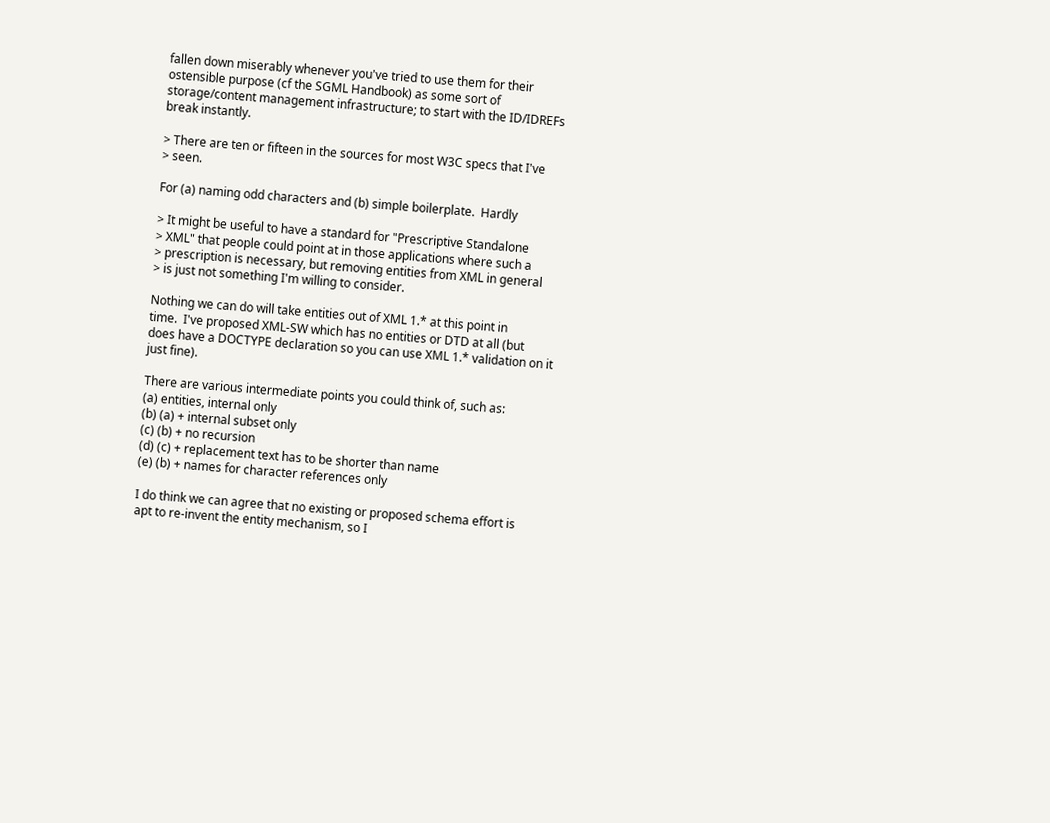fallen down miserably whenever you've tried to use them for their
ostensible purpose (cf the SGML Handbook) as some sort of
storage/content management infrastructure; to start with the ID/IDREFs
break instantly.

> There are ten or fifteen in the sources for most W3C specs that I've
> seen.

For (a) naming odd characters and (b) simple boilerplate.  Hardly

> It might be useful to have a standard for "Prescriptive Standalone
> XML" that people could point at in those applications where such a
> prescription is necessary, but removing entities from XML in general
> is just not something I'm willing to consider.

Nothing we can do will take entities out of XML 1.* at this point in
time.  I've proposed XML-SW which has no entities or DTD at all (but
does have a DOCTYPE declaration so you can use XML 1.* validation on it
just fine).

There are various intermediate points you could think of, such as:
(a) entities, internal only
(b) (a) + internal subset only
(c) (b) + no recursion
(d) (c) + replacement text has to be shorter than name
(e) (b) + names for character references only

I do think we can agree that no existing or proposed schema effort is
apt to re-invent the entity mechanism, so I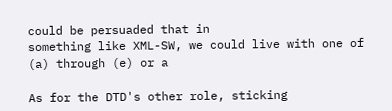could be persuaded that in
something like XML-SW, we could live with one of (a) through (e) or a

As for the DTD's other role, sticking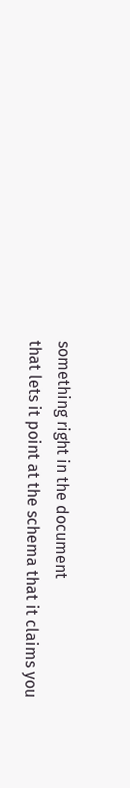something right in the document
that lets it point at the schema that it claims you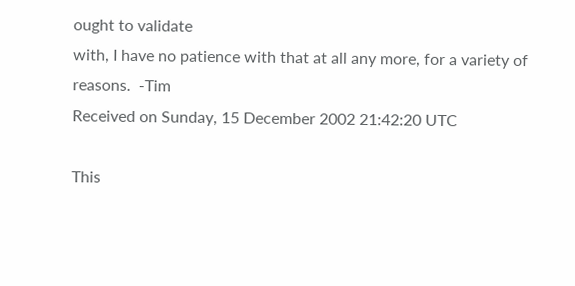ought to validate
with, I have no patience with that at all any more, for a variety of
reasons.  -Tim
Received on Sunday, 15 December 2002 21:42:20 UTC

This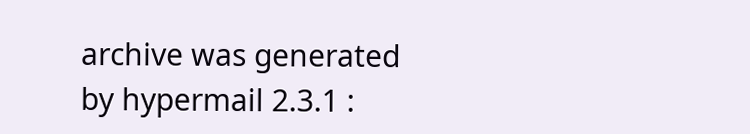archive was generated by hypermail 2.3.1 :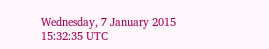Wednesday, 7 January 2015 15:32:35 UTC